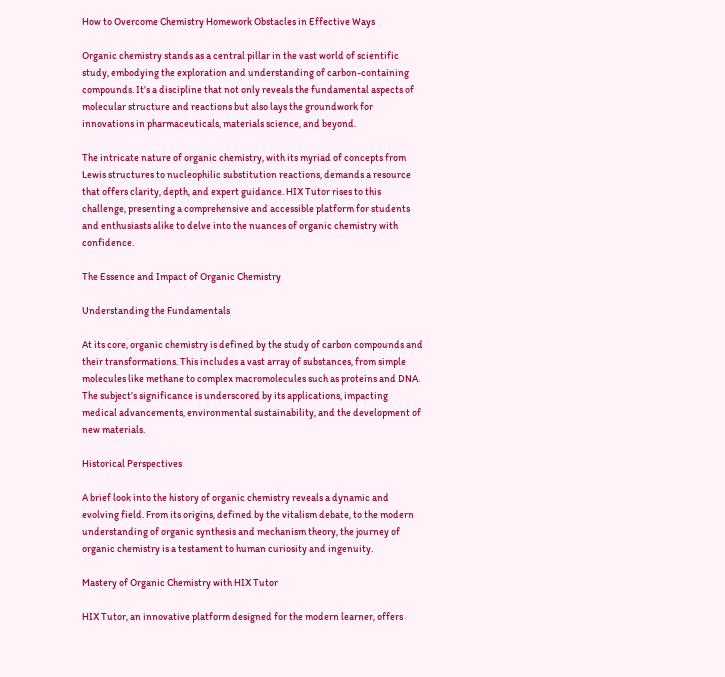How to Overcome Chemistry Homework Obstacles in Effective Ways

Organic chemistry stands as a central pillar in the vast world of scientific study, embodying the exploration and understanding of carbon-containing compounds. It’s a discipline that not only reveals the fundamental aspects of molecular structure and reactions but also lays the groundwork for innovations in pharmaceuticals, materials science, and beyond.

The intricate nature of organic chemistry, with its myriad of concepts from Lewis structures to nucleophilic substitution reactions, demands a resource that offers clarity, depth, and expert guidance. HIX Tutor rises to this challenge, presenting a comprehensive and accessible platform for students and enthusiasts alike to delve into the nuances of organic chemistry with confidence.

The Essence and Impact of Organic Chemistry

Understanding the Fundamentals

At its core, organic chemistry is defined by the study of carbon compounds and their transformations. This includes a vast array of substances, from simple molecules like methane to complex macromolecules such as proteins and DNA. The subject’s significance is underscored by its applications, impacting medical advancements, environmental sustainability, and the development of new materials.

Historical Perspectives

A brief look into the history of organic chemistry reveals a dynamic and evolving field. From its origins, defined by the vitalism debate, to the modern understanding of organic synthesis and mechanism theory, the journey of organic chemistry is a testament to human curiosity and ingenuity.

Mastery of Organic Chemistry with HIX Tutor

HIX Tutor, an innovative platform designed for the modern learner, offers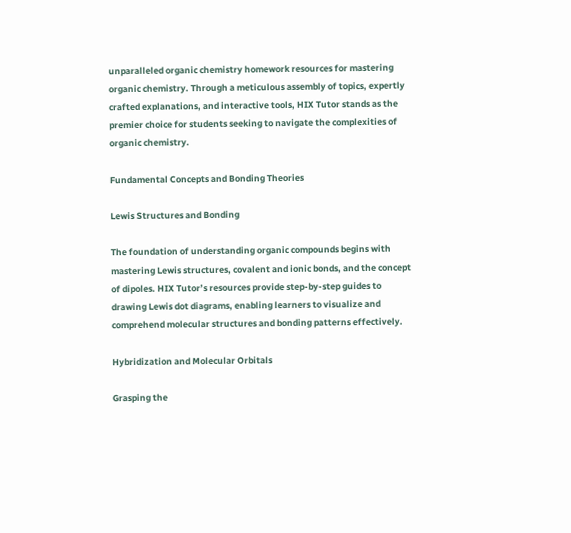unparalleled organic chemistry homework resources for mastering organic chemistry. Through a meticulous assembly of topics, expertly crafted explanations, and interactive tools, HIX Tutor stands as the premier choice for students seeking to navigate the complexities of organic chemistry.

Fundamental Concepts and Bonding Theories

Lewis Structures and Bonding

The foundation of understanding organic compounds begins with mastering Lewis structures, covalent and ionic bonds, and the concept of dipoles. HIX Tutor’s resources provide step-by-step guides to drawing Lewis dot diagrams, enabling learners to visualize and comprehend molecular structures and bonding patterns effectively.

Hybridization and Molecular Orbitals

Grasping the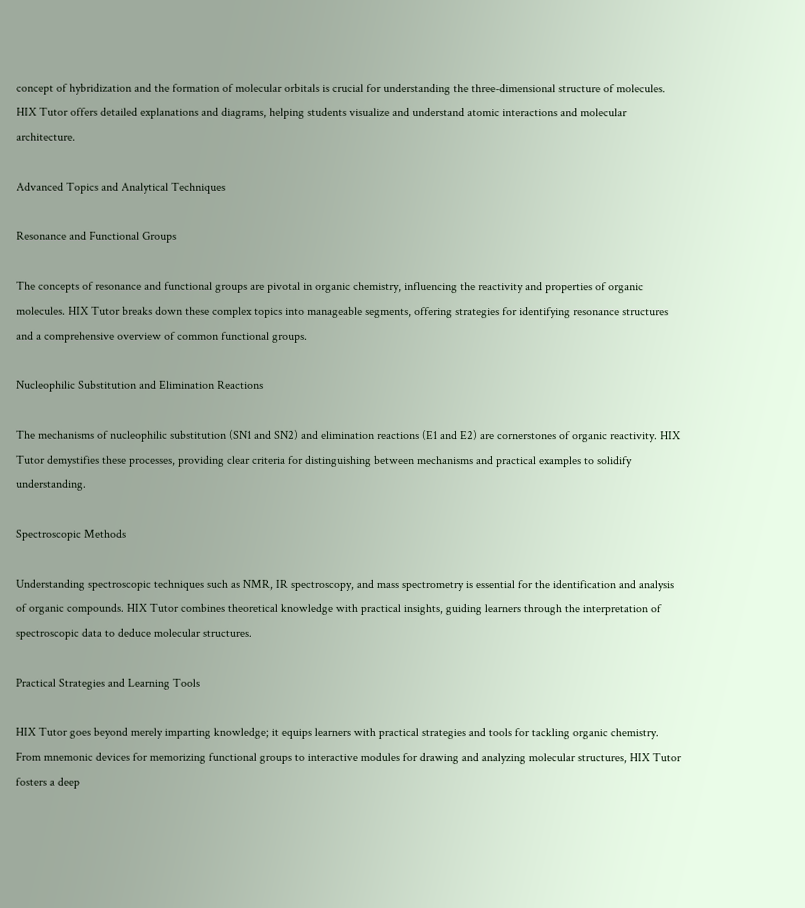concept of hybridization and the formation of molecular orbitals is crucial for understanding the three-dimensional structure of molecules. HIX Tutor offers detailed explanations and diagrams, helping students visualize and understand atomic interactions and molecular architecture.

Advanced Topics and Analytical Techniques

Resonance and Functional Groups

The concepts of resonance and functional groups are pivotal in organic chemistry, influencing the reactivity and properties of organic molecules. HIX Tutor breaks down these complex topics into manageable segments, offering strategies for identifying resonance structures and a comprehensive overview of common functional groups.

Nucleophilic Substitution and Elimination Reactions

The mechanisms of nucleophilic substitution (SN1 and SN2) and elimination reactions (E1 and E2) are cornerstones of organic reactivity. HIX Tutor demystifies these processes, providing clear criteria for distinguishing between mechanisms and practical examples to solidify understanding.

Spectroscopic Methods

Understanding spectroscopic techniques such as NMR, IR spectroscopy, and mass spectrometry is essential for the identification and analysis of organic compounds. HIX Tutor combines theoretical knowledge with practical insights, guiding learners through the interpretation of spectroscopic data to deduce molecular structures.

Practical Strategies and Learning Tools

HIX Tutor goes beyond merely imparting knowledge; it equips learners with practical strategies and tools for tackling organic chemistry. From mnemonic devices for memorizing functional groups to interactive modules for drawing and analyzing molecular structures, HIX Tutor fosters a deep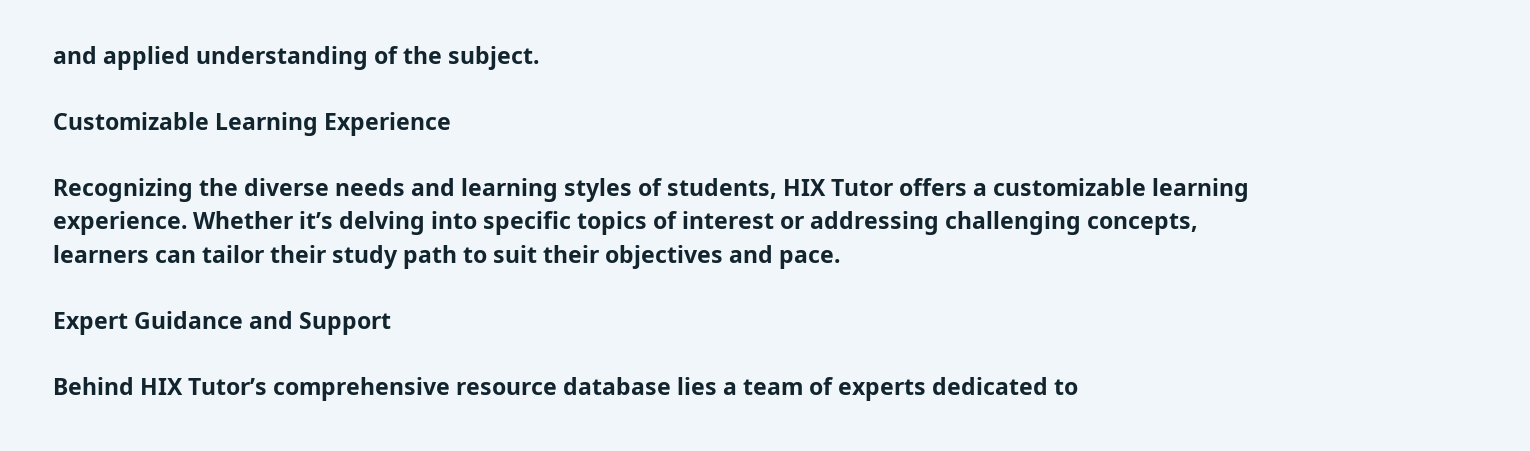and applied understanding of the subject.

Customizable Learning Experience

Recognizing the diverse needs and learning styles of students, HIX Tutor offers a customizable learning experience. Whether it’s delving into specific topics of interest or addressing challenging concepts, learners can tailor their study path to suit their objectives and pace.

Expert Guidance and Support

Behind HIX Tutor’s comprehensive resource database lies a team of experts dedicated to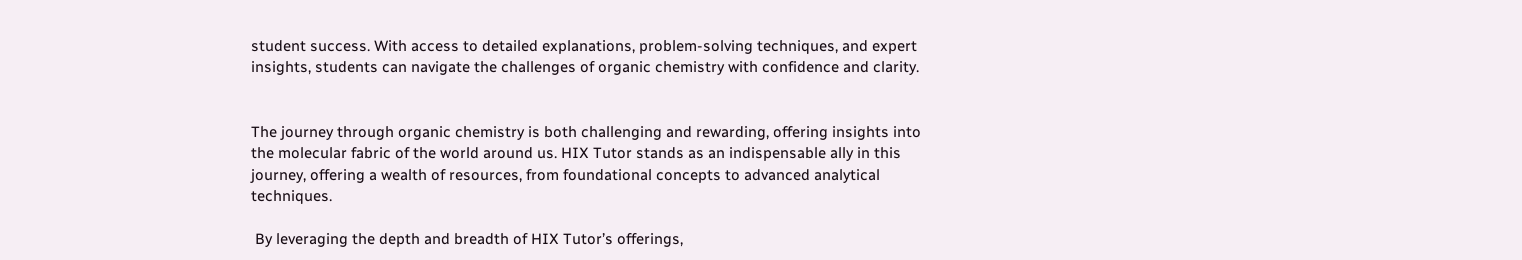student success. With access to detailed explanations, problem-solving techniques, and expert insights, students can navigate the challenges of organic chemistry with confidence and clarity.


The journey through organic chemistry is both challenging and rewarding, offering insights into the molecular fabric of the world around us. HIX Tutor stands as an indispensable ally in this journey, offering a wealth of resources, from foundational concepts to advanced analytical techniques.

 By leveraging the depth and breadth of HIX Tutor’s offerings,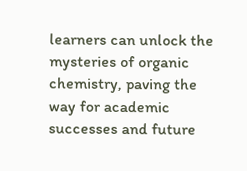learners can unlock the mysteries of organic chemistry, paving the way for academic successes and future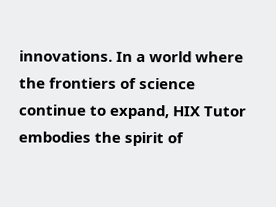innovations. In a world where the frontiers of science continue to expand, HIX Tutor embodies the spirit of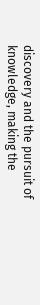discovery and the pursuit of knowledge, making the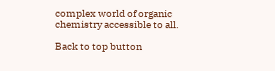complex world of organic chemistry accessible to all.

Back to top button